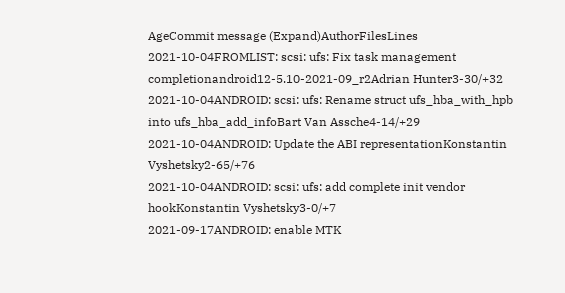AgeCommit message (Expand)AuthorFilesLines
2021-10-04FROMLIST: scsi: ufs: Fix task management completionandroid12-5.10-2021-09_r2Adrian Hunter3-30/+32
2021-10-04ANDROID: scsi: ufs: Rename struct ufs_hba_with_hpb into ufs_hba_add_infoBart Van Assche4-14/+29
2021-10-04ANDROID: Update the ABI representationKonstantin Vyshetsky2-65/+76
2021-10-04ANDROID: scsi: ufs: add complete init vendor hookKonstantin Vyshetsky3-0/+7
2021-09-17ANDROID: enable MTK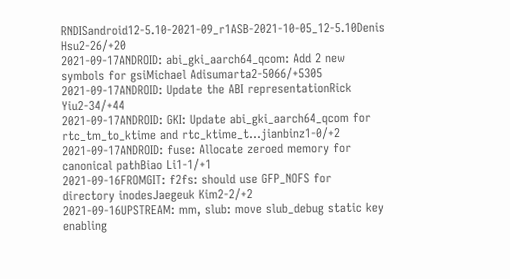RNDISandroid12-5.10-2021-09_r1ASB-2021-10-05_12-5.10Denis Hsu2-26/+20
2021-09-17ANDROID: abi_gki_aarch64_qcom: Add 2 new symbols for gsiMichael Adisumarta2-5066/+5305
2021-09-17ANDROID: Update the ABI representationRick Yiu2-34/+44
2021-09-17ANDROID: GKI: Update abi_gki_aarch64_qcom for rtc_tm_to_ktime and rtc_ktime_t...jianbinz1-0/+2
2021-09-17ANDROID: fuse: Allocate zeroed memory for canonical pathBiao Li1-1/+1
2021-09-16FROMGIT: f2fs: should use GFP_NOFS for directory inodesJaegeuk Kim2-2/+2
2021-09-16UPSTREAM: mm, slub: move slub_debug static key enabling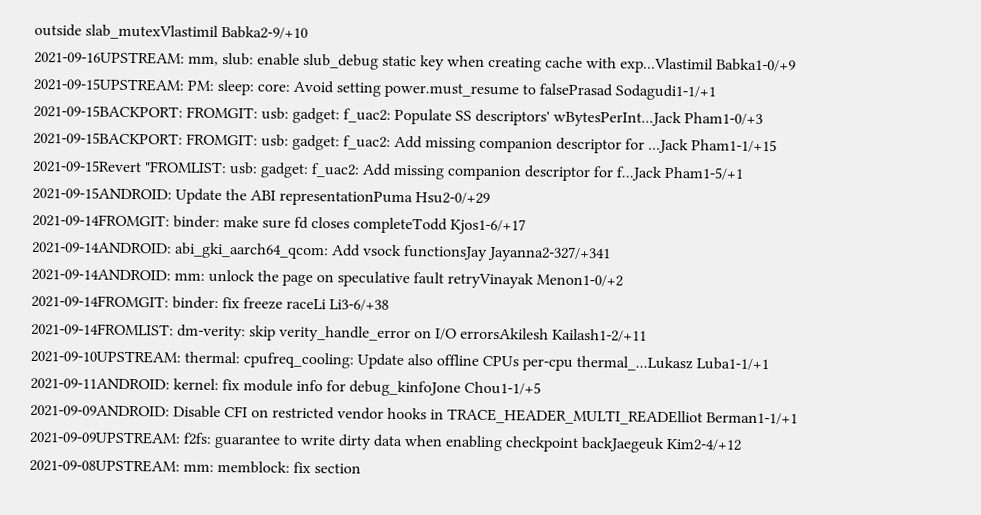outside slab_mutexVlastimil Babka2-9/+10
2021-09-16UPSTREAM: mm, slub: enable slub_debug static key when creating cache with exp...Vlastimil Babka1-0/+9
2021-09-15UPSTREAM: PM: sleep: core: Avoid setting power.must_resume to falsePrasad Sodagudi1-1/+1
2021-09-15BACKPORT: FROMGIT: usb: gadget: f_uac2: Populate SS descriptors' wBytesPerInt...Jack Pham1-0/+3
2021-09-15BACKPORT: FROMGIT: usb: gadget: f_uac2: Add missing companion descriptor for ...Jack Pham1-1/+15
2021-09-15Revert "FROMLIST: usb: gadget: f_uac2: Add missing companion descriptor for f...Jack Pham1-5/+1
2021-09-15ANDROID: Update the ABI representationPuma Hsu2-0/+29
2021-09-14FROMGIT: binder: make sure fd closes completeTodd Kjos1-6/+17
2021-09-14ANDROID: abi_gki_aarch64_qcom: Add vsock functionsJay Jayanna2-327/+341
2021-09-14ANDROID: mm: unlock the page on speculative fault retryVinayak Menon1-0/+2
2021-09-14FROMGIT: binder: fix freeze raceLi Li3-6/+38
2021-09-14FROMLIST: dm-verity: skip verity_handle_error on I/O errorsAkilesh Kailash1-2/+11
2021-09-10UPSTREAM: thermal: cpufreq_cooling: Update also offline CPUs per-cpu thermal_...Lukasz Luba1-1/+1
2021-09-11ANDROID: kernel: fix module info for debug_kinfoJone Chou1-1/+5
2021-09-09ANDROID: Disable CFI on restricted vendor hooks in TRACE_HEADER_MULTI_READElliot Berman1-1/+1
2021-09-09UPSTREAM: f2fs: guarantee to write dirty data when enabling checkpoint backJaegeuk Kim2-4/+12
2021-09-08UPSTREAM: mm: memblock: fix section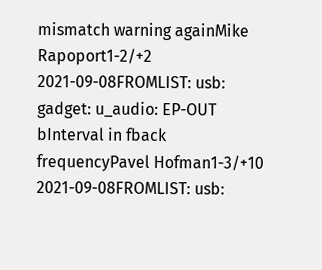mismatch warning againMike Rapoport1-2/+2
2021-09-08FROMLIST: usb: gadget: u_audio: EP-OUT bInterval in fback frequencyPavel Hofman1-3/+10
2021-09-08FROMLIST: usb: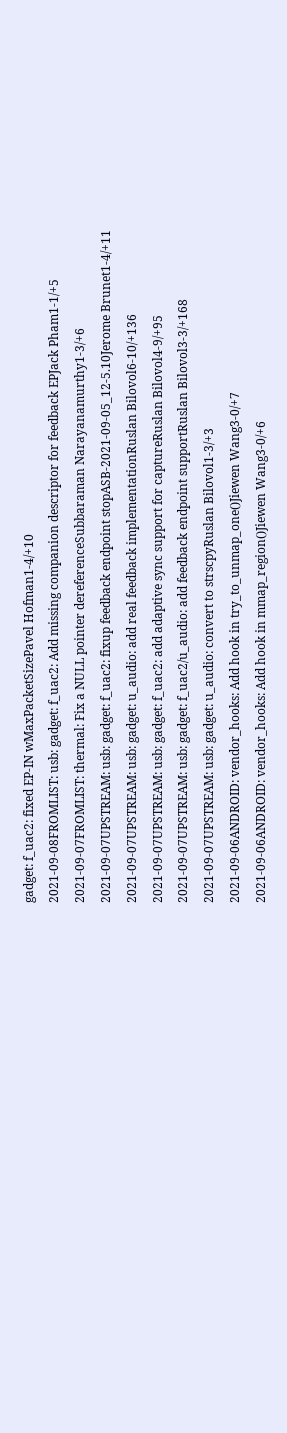gadget: f_uac2: fixed EP-IN wMaxPacketSizePavel Hofman1-4/+10
2021-09-08FROMLIST: usb: gadget: f_uac2: Add missing companion descriptor for feedback EPJack Pham1-1/+5
2021-09-07FROMLIST: thermal: Fix a NULL pointer dereferenceSubbaraman Narayanamurthy1-3/+6
2021-09-07UPSTREAM: usb: gadget: f_uac2: fixup feedback endpoint stopASB-2021-09-05_12-5.10Jerome Brunet1-4/+11
2021-09-07UPSTREAM: usb: gadget: u_audio: add real feedback implementationRuslan Bilovol6-10/+136
2021-09-07UPSTREAM: usb: gadget: f_uac2: add adaptive sync support for captureRuslan Bilovol4-9/+95
2021-09-07UPSTREAM: usb: gadget: f_uac2/u_audio: add feedback endpoint supportRuslan Bilovol3-3/+168
2021-09-07UPSTREAM: usb: gadget: u_audio: convert to strscpyRuslan Bilovol1-3/+3
2021-09-06ANDROID: vendor_hooks: Add hook in try_to_unmap_one()Jiewen Wang3-0/+7
2021-09-06ANDROID: vendor_hooks: Add hook in mmap_region()Jiewen Wang3-0/+6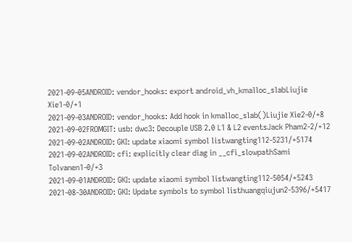2021-09-05ANDROID: vendor_hooks: export android_vh_kmalloc_slabLiujie Xie1-0/+1
2021-09-03ANDROID: vendor_hooks: Add hook in kmalloc_slab()Liujie Xie2-0/+8
2021-09-02FROMGIT: usb: dwc3: Decouple USB 2.0 L1 & L2 eventsJack Pham2-2/+12
2021-09-02ANDROID: GKI: update xiaomi symbol listwangting112-5231/+5174
2021-09-02ANDROID: cfi: explicitly clear diag in __cfi_slowpathSami Tolvanen1-0/+3
2021-09-01ANDROID: GKI: update xiaomi symbol listwangting112-5054/+5243
2021-08-30ANDROID: GKI: Update symbols to symbol listhuangqiujun2-5396/+5417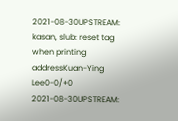2021-08-30UPSTREAM: kasan, slub: reset tag when printing addressKuan-Ying Lee0-0/+0
2021-08-30UPSTREAM: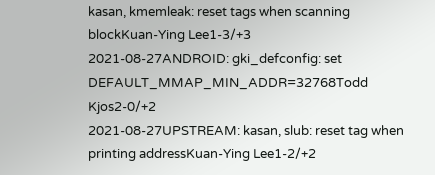kasan, kmemleak: reset tags when scanning blockKuan-Ying Lee1-3/+3
2021-08-27ANDROID: gki_defconfig: set DEFAULT_MMAP_MIN_ADDR=32768Todd Kjos2-0/+2
2021-08-27UPSTREAM: kasan, slub: reset tag when printing addressKuan-Ying Lee1-2/+2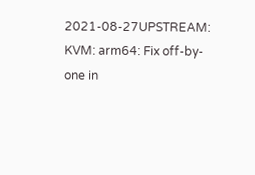2021-08-27UPSTREAM: KVM: arm64: Fix off-by-one in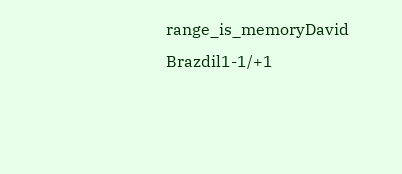range_is_memoryDavid Brazdil1-1/+1